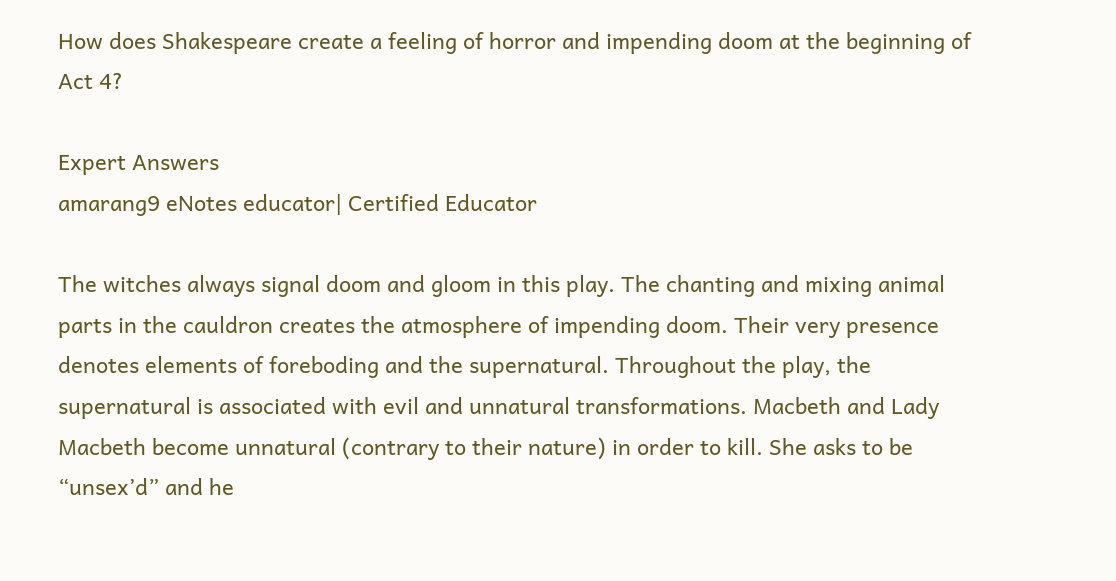How does Shakespeare create a feeling of horror and impending doom at the beginning of Act 4?

Expert Answers
amarang9 eNotes educator| Certified Educator

The witches always signal doom and gloom in this play. The chanting and mixing animal parts in the cauldron creates the atmosphere of impending doom. Their very presence denotes elements of foreboding and the supernatural. Throughout the play, the supernatural is associated with evil and unnatural transformations. Macbeth and Lady Macbeth become unnatural (contrary to their nature) in order to kill. She asks to be “unsex’d” and he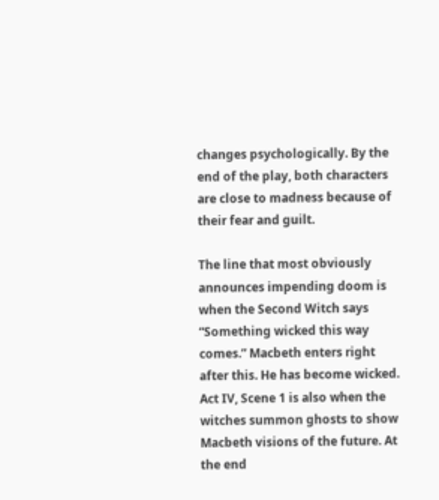changes psychologically. By the end of the play, both characters are close to madness because of their fear and guilt.

The line that most obviously announces impending doom is when the Second Witch says “Something wicked this way comes.” Macbeth enters right after this. He has become wicked. Act IV, Scene 1 is also when the witches summon ghosts to show Macbeth visions of the future. At the end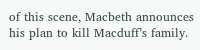of this scene, Macbeth announces his plan to kill Macduff’s family.